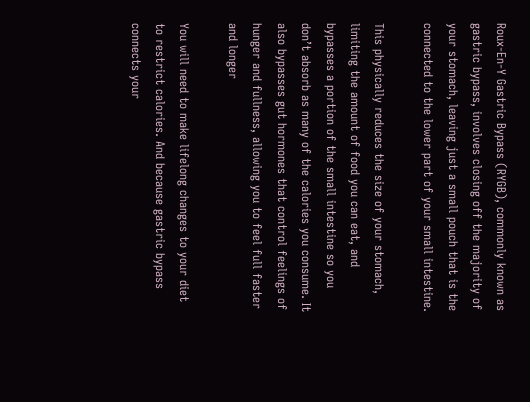Roux-En-Y Gastric Bypass (RYGB), commonly known as gastric bypass, involves closing off the majority of your stomach, leaving just a small pouch that is the connected to the lower part of your small intestine.

This physically reduces the size of your stomach, limiting the amount of food you can eat, and bypasses a portion of the small intestine so you don’t absorb as many of the calories you consume. It also bypasses gut hormones that control feelings of hunger and fullness, allowing you to feel full faster and longer

You will need to make lifelong changes to your diet to restrict calories. And because gastric bypass connects your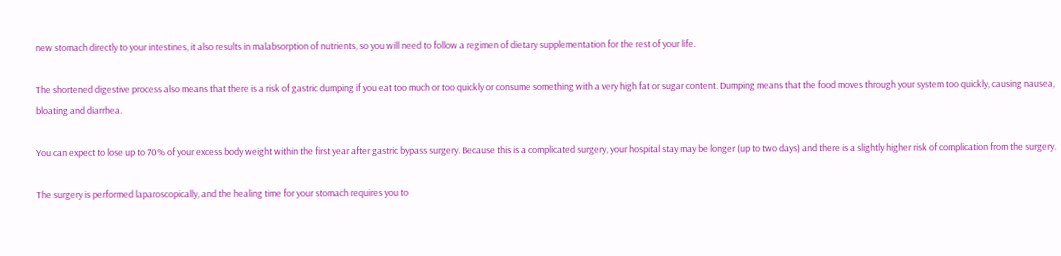new stomach directly to your intestines, it also results in malabsorption of nutrients, so you will need to follow a regimen of dietary supplementation for the rest of your life.

The shortened digestive process also means that there is a risk of gastric dumping if you eat too much or too quickly or consume something with a very high fat or sugar content. Dumping means that the food moves through your system too quickly, causing nausea, bloating and diarrhea.

You can expect to lose up to 70% of your excess body weight within the first year after gastric bypass surgery. Because this is a complicated surgery, your hospital stay may be longer (up to two days) and there is a slightly higher risk of complication from the surgery.

The surgery is performed laparoscopically, and the healing time for your stomach requires you to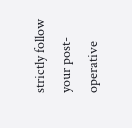strictly follow your post-operative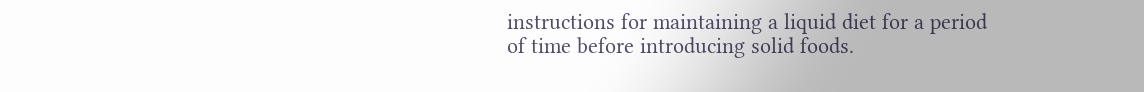instructions for maintaining a liquid diet for a period of time before introducing solid foods.